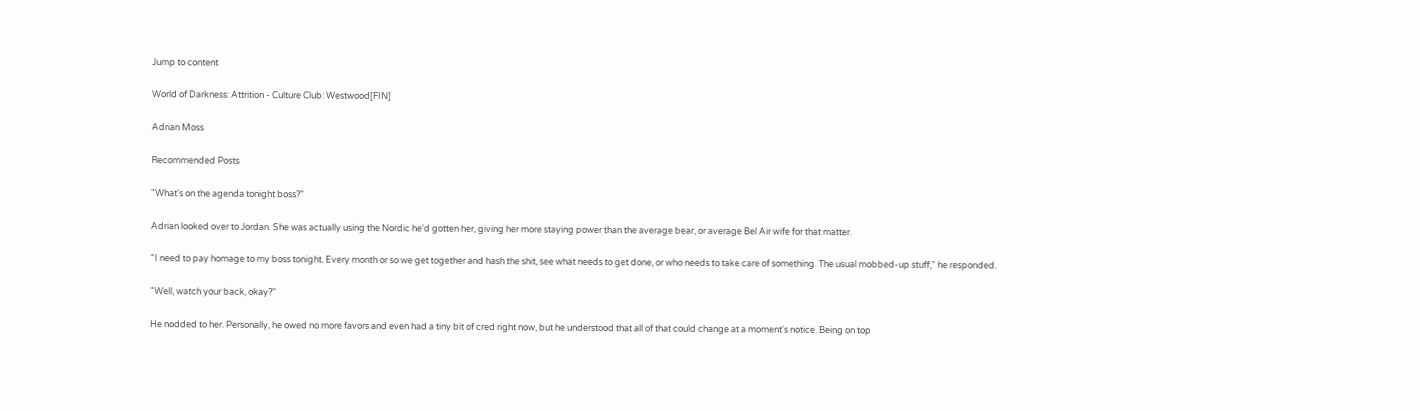Jump to content

World of Darkness: Attrition - Culture Club: Westwood[FIN]

Adrian Moss

Recommended Posts

"What's on the agenda tonight boss?"

Adrian looked over to Jordan. She was actually using the Nordic he'd gotten her, giving her more staying power than the average bear, or average Bel Air wife for that matter.

"I need to pay homage to my boss tonight. Every month or so we get together and hash the shit, see what needs to get done, or who needs to take care of something. The usual mobbed-up stuff," he responded.

"Well, watch your back, okay?"

He nodded to her. Personally, he owed no more favors and even had a tiny bit of cred right now, but he understood that all of that could change at a moment's notice. Being on top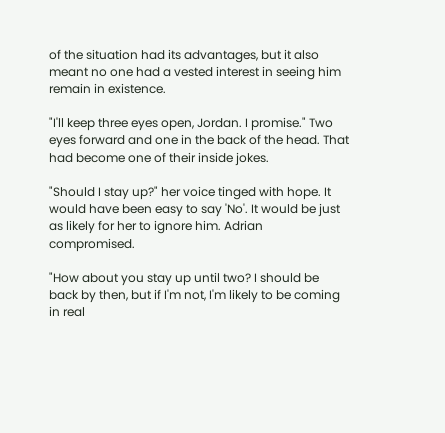of the situation had its advantages, but it also meant no one had a vested interest in seeing him remain in existence.

"I'll keep three eyes open, Jordan. I promise." Two eyes forward and one in the back of the head. That had become one of their inside jokes.

"Should I stay up?" her voice tinged with hope. It would have been easy to say 'No'. It would be just as likely for her to ignore him. Adrian compromised.

"How about you stay up until two? I should be back by then, but if I'm not, I'm likely to be coming in real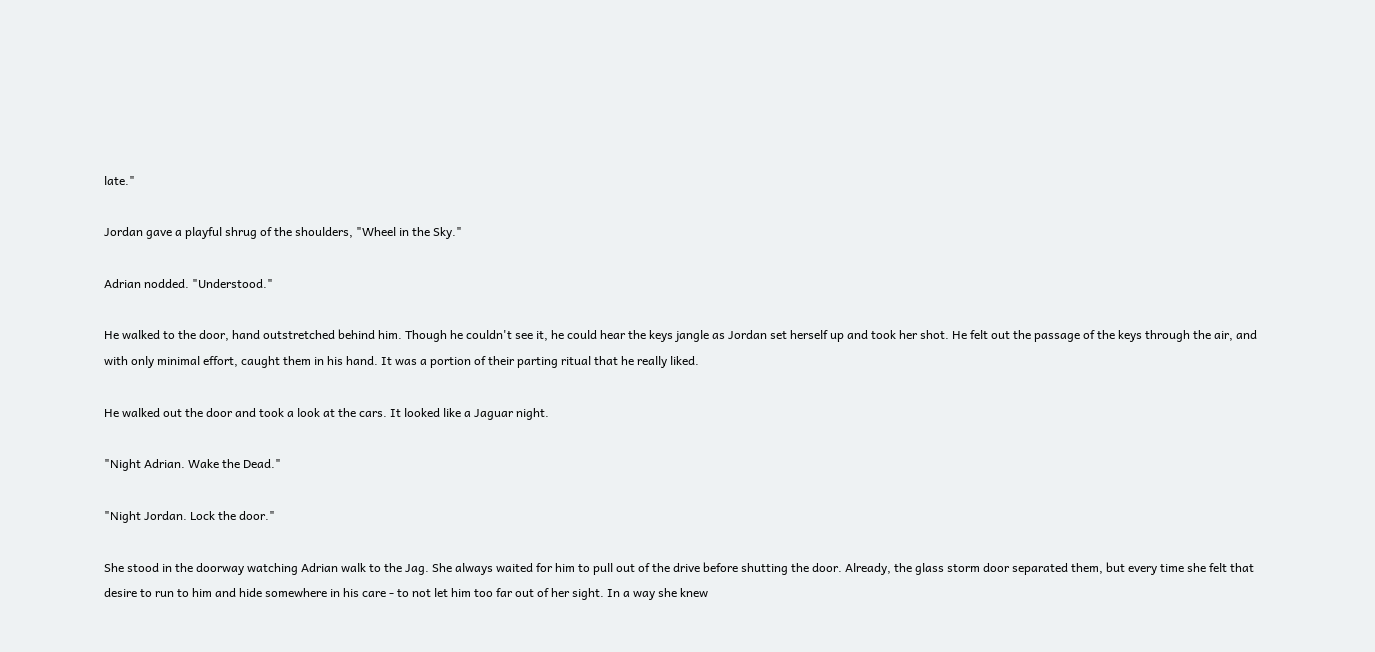late."

Jordan gave a playful shrug of the shoulders, "Wheel in the Sky."

Adrian nodded. "Understood."

He walked to the door, hand outstretched behind him. Though he couldn't see it, he could hear the keys jangle as Jordan set herself up and took her shot. He felt out the passage of the keys through the air, and with only minimal effort, caught them in his hand. It was a portion of their parting ritual that he really liked.

He walked out the door and took a look at the cars. It looked like a Jaguar night.

"Night Adrian. Wake the Dead."

"Night Jordan. Lock the door."

She stood in the doorway watching Adrian walk to the Jag. She always waited for him to pull out of the drive before shutting the door. Already, the glass storm door separated them, but every time she felt that desire to run to him and hide somewhere in his care - to not let him too far out of her sight. In a way she knew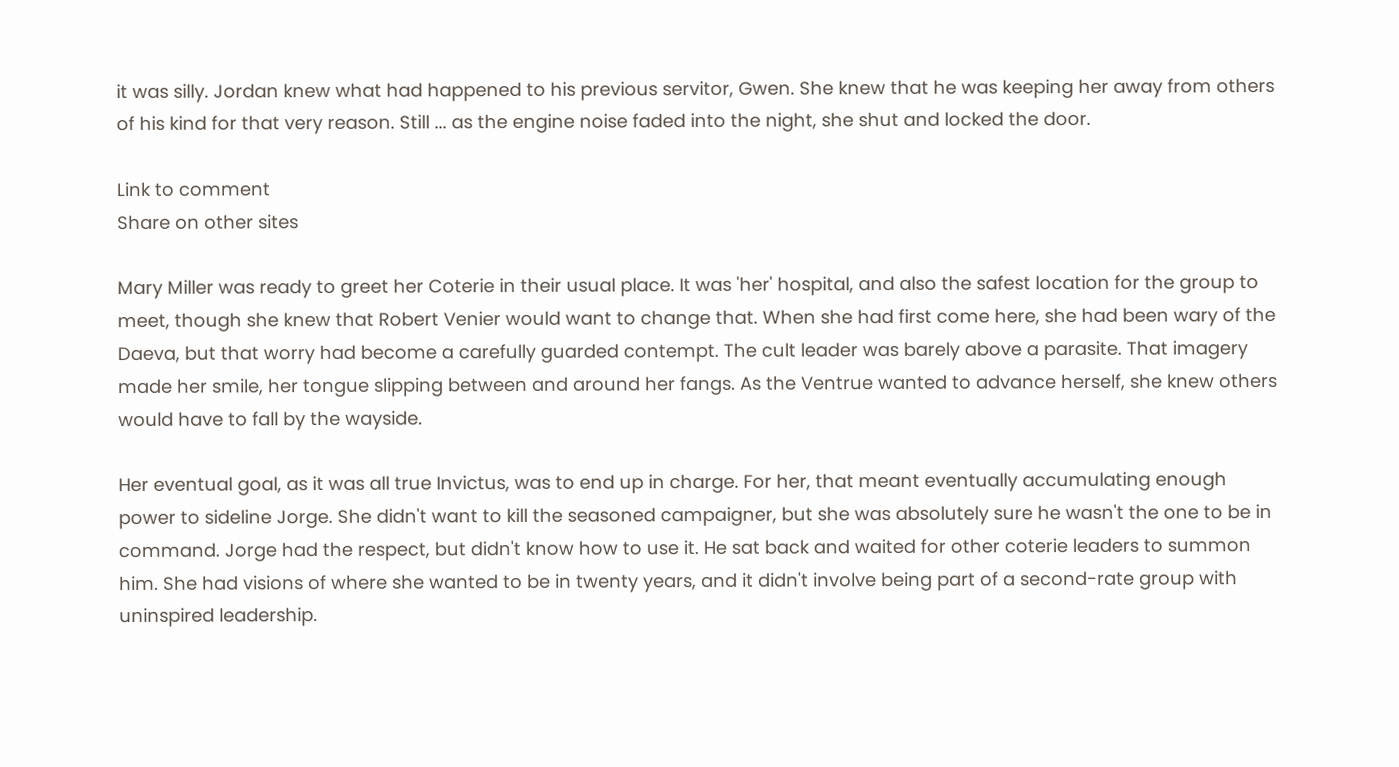it was silly. Jordan knew what had happened to his previous servitor, Gwen. She knew that he was keeping her away from others of his kind for that very reason. Still ... as the engine noise faded into the night, she shut and locked the door.

Link to comment
Share on other sites

Mary Miller was ready to greet her Coterie in their usual place. It was 'her' hospital, and also the safest location for the group to meet, though she knew that Robert Venier would want to change that. When she had first come here, she had been wary of the Daeva, but that worry had become a carefully guarded contempt. The cult leader was barely above a parasite. That imagery made her smile, her tongue slipping between and around her fangs. As the Ventrue wanted to advance herself, she knew others would have to fall by the wayside.

Her eventual goal, as it was all true Invictus, was to end up in charge. For her, that meant eventually accumulating enough power to sideline Jorge. She didn't want to kill the seasoned campaigner, but she was absolutely sure he wasn't the one to be in command. Jorge had the respect, but didn't know how to use it. He sat back and waited for other coterie leaders to summon him. She had visions of where she wanted to be in twenty years, and it didn't involve being part of a second-rate group with uninspired leadership.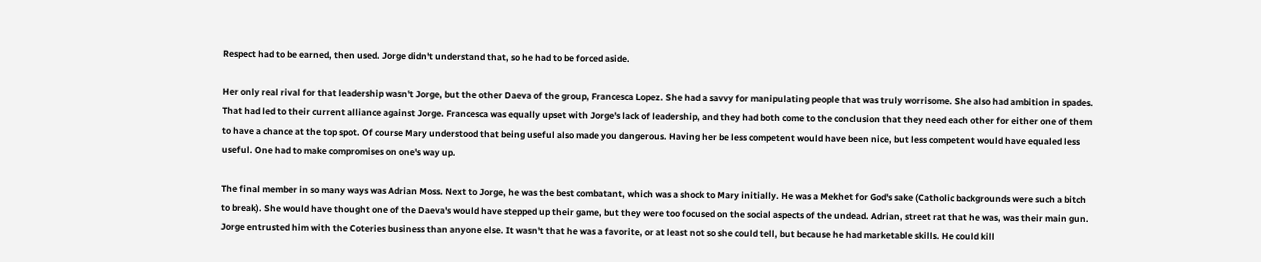Respect had to be earned, then used. Jorge didn't understand that, so he had to be forced aside.

Her only real rival for that leadership wasn't Jorge, but the other Daeva of the group, Francesca Lopez. She had a savvy for manipulating people that was truly worrisome. She also had ambition in spades. That had led to their current alliance against Jorge. Francesca was equally upset with Jorge's lack of leadership, and they had both come to the conclusion that they need each other for either one of them to have a chance at the top spot. Of course Mary understood that being useful also made you dangerous. Having her be less competent would have been nice, but less competent would have equaled less useful. One had to make compromises on one's way up.

The final member in so many ways was Adrian Moss. Next to Jorge, he was the best combatant, which was a shock to Mary initially. He was a Mekhet for God's sake (Catholic backgrounds were such a bitch to break). She would have thought one of the Daeva's would have stepped up their game, but they were too focused on the social aspects of the undead. Adrian, street rat that he was, was their main gun. Jorge entrusted him with the Coteries business than anyone else. It wasn't that he was a favorite, or at least not so she could tell, but because he had marketable skills. He could kill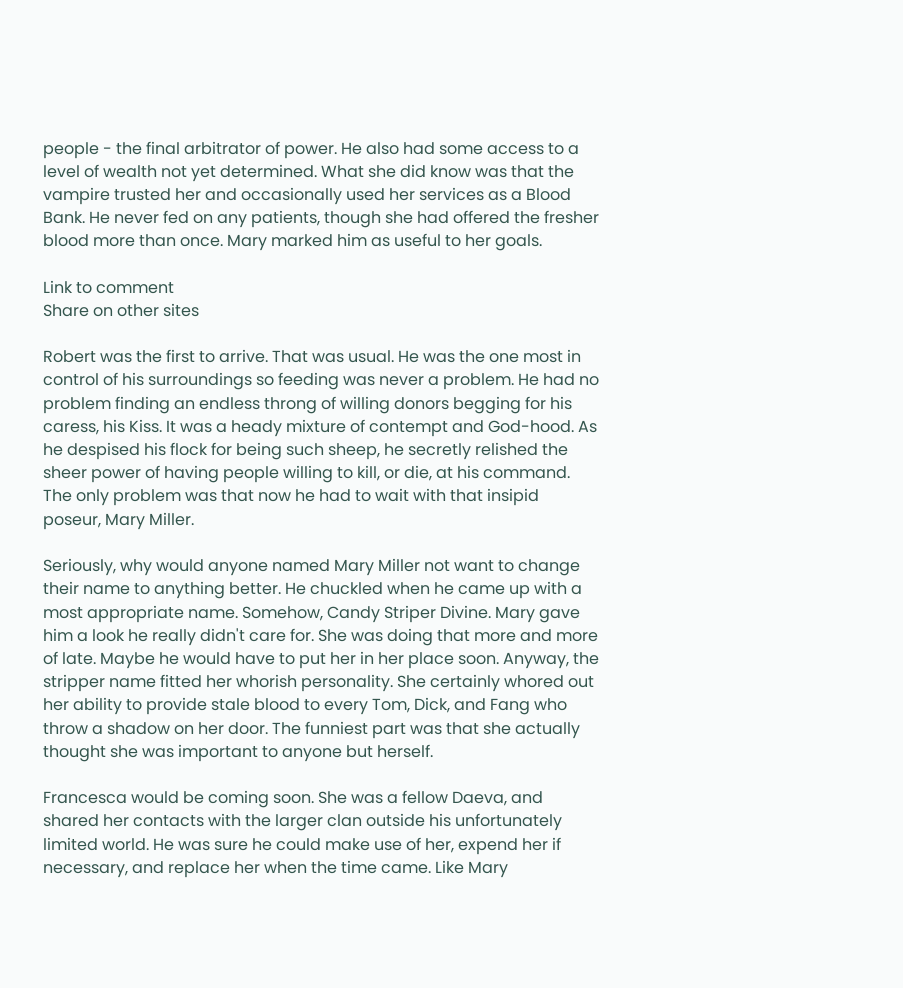people - the final arbitrator of power. He also had some access to a level of wealth not yet determined. What she did know was that the vampire trusted her and occasionally used her services as a Blood Bank. He never fed on any patients, though she had offered the fresher blood more than once. Mary marked him as useful to her goals.

Link to comment
Share on other sites

Robert was the first to arrive. That was usual. He was the one most in control of his surroundings so feeding was never a problem. He had no problem finding an endless throng of willing donors begging for his caress, his Kiss. It was a heady mixture of contempt and God-hood. As he despised his flock for being such sheep, he secretly relished the sheer power of having people willing to kill, or die, at his command. The only problem was that now he had to wait with that insipid poseur, Mary Miller.

Seriously, why would anyone named Mary Miller not want to change their name to anything better. He chuckled when he came up with a most appropriate name. Somehow, Candy Striper Divine. Mary gave him a look he really didn't care for. She was doing that more and more of late. Maybe he would have to put her in her place soon. Anyway, the stripper name fitted her whorish personality. She certainly whored out her ability to provide stale blood to every Tom, Dick, and Fang who throw a shadow on her door. The funniest part was that she actually thought she was important to anyone but herself.

Francesca would be coming soon. She was a fellow Daeva, and shared her contacts with the larger clan outside his unfortunately limited world. He was sure he could make use of her, expend her if necessary, and replace her when the time came. Like Mary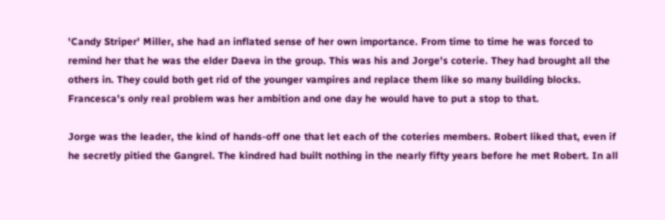'Candy Striper' Miller, she had an inflated sense of her own importance. From time to time he was forced to remind her that he was the elder Daeva in the group. This was his and Jorge's coterie. They had brought all the others in. They could both get rid of the younger vampires and replace them like so many building blocks. Francesca's only real problem was her ambition and one day he would have to put a stop to that.

Jorge was the leader, the kind of hands-off one that let each of the coteries members. Robert liked that, even if he secretly pitied the Gangrel. The kindred had built nothing in the nearly fifty years before he met Robert. In all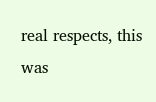real respects, this was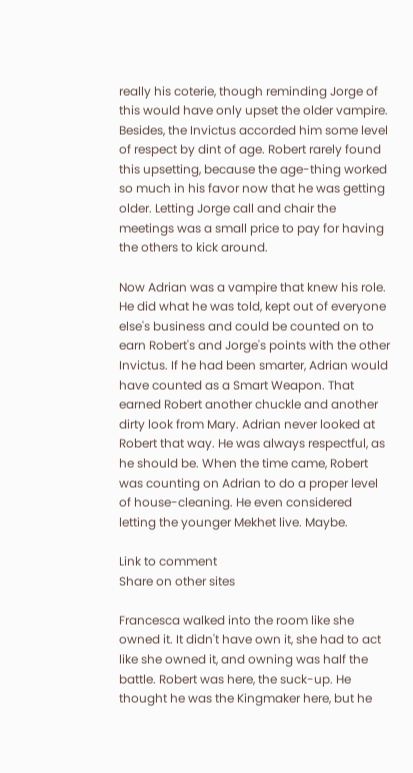really his coterie, though reminding Jorge of this would have only upset the older vampire. Besides, the Invictus accorded him some level of respect by dint of age. Robert rarely found this upsetting, because the age-thing worked so much in his favor now that he was getting older. Letting Jorge call and chair the meetings was a small price to pay for having the others to kick around.

Now Adrian was a vampire that knew his role. He did what he was told, kept out of everyone else's business and could be counted on to earn Robert's and Jorge's points with the other Invictus. If he had been smarter, Adrian would have counted as a Smart Weapon. That earned Robert another chuckle and another dirty look from Mary. Adrian never looked at Robert that way. He was always respectful, as he should be. When the time came, Robert was counting on Adrian to do a proper level of house-cleaning. He even considered letting the younger Mekhet live. Maybe.

Link to comment
Share on other sites

Francesca walked into the room like she owned it. It didn't have own it, she had to act like she owned it, and owning was half the battle. Robert was here, the suck-up. He thought he was the Kingmaker here, but he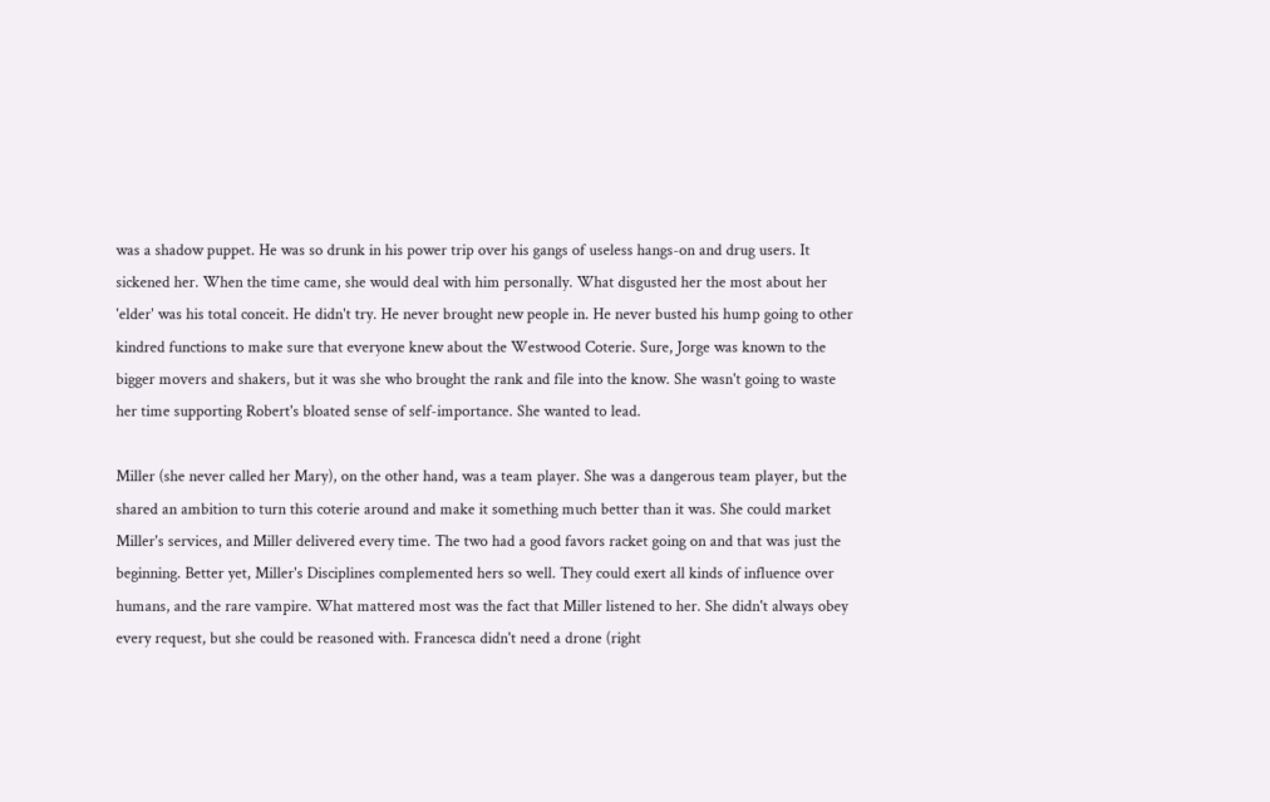was a shadow puppet. He was so drunk in his power trip over his gangs of useless hangs-on and drug users. It sickened her. When the time came, she would deal with him personally. What disgusted her the most about her 'elder' was his total conceit. He didn't try. He never brought new people in. He never busted his hump going to other kindred functions to make sure that everyone knew about the Westwood Coterie. Sure, Jorge was known to the bigger movers and shakers, but it was she who brought the rank and file into the know. She wasn't going to waste her time supporting Robert's bloated sense of self-importance. She wanted to lead.

Miller (she never called her Mary), on the other hand, was a team player. She was a dangerous team player, but the shared an ambition to turn this coterie around and make it something much better than it was. She could market Miller's services, and Miller delivered every time. The two had a good favors racket going on and that was just the beginning. Better yet, Miller's Disciplines complemented hers so well. They could exert all kinds of influence over humans, and the rare vampire. What mattered most was the fact that Miller listened to her. She didn't always obey every request, but she could be reasoned with. Francesca didn't need a drone (right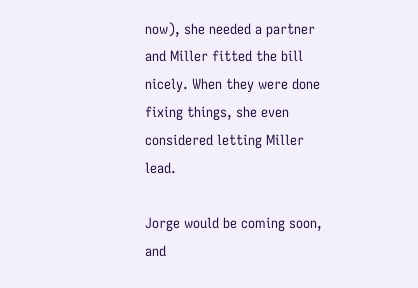now), she needed a partner and Miller fitted the bill nicely. When they were done fixing things, she even considered letting Miller lead.

Jorge would be coming soon, and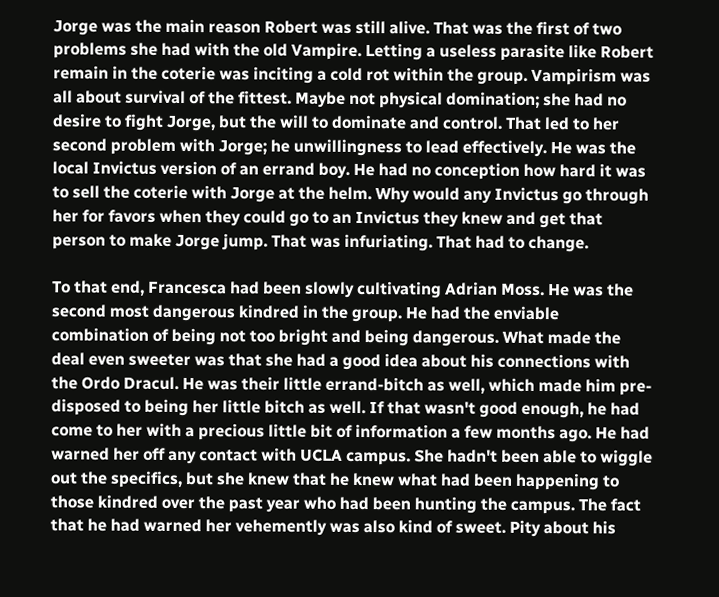Jorge was the main reason Robert was still alive. That was the first of two problems she had with the old Vampire. Letting a useless parasite like Robert remain in the coterie was inciting a cold rot within the group. Vampirism was all about survival of the fittest. Maybe not physical domination; she had no desire to fight Jorge, but the will to dominate and control. That led to her second problem with Jorge; he unwillingness to lead effectively. He was the local Invictus version of an errand boy. He had no conception how hard it was to sell the coterie with Jorge at the helm. Why would any Invictus go through her for favors when they could go to an Invictus they knew and get that person to make Jorge jump. That was infuriating. That had to change.

To that end, Francesca had been slowly cultivating Adrian Moss. He was the second most dangerous kindred in the group. He had the enviable combination of being not too bright and being dangerous. What made the deal even sweeter was that she had a good idea about his connections with the Ordo Dracul. He was their little errand-bitch as well, which made him pre-disposed to being her little bitch as well. If that wasn't good enough, he had come to her with a precious little bit of information a few months ago. He had warned her off any contact with UCLA campus. She hadn't been able to wiggle out the specifics, but she knew that he knew what had been happening to those kindred over the past year who had been hunting the campus. The fact that he had warned her vehemently was also kind of sweet. Pity about his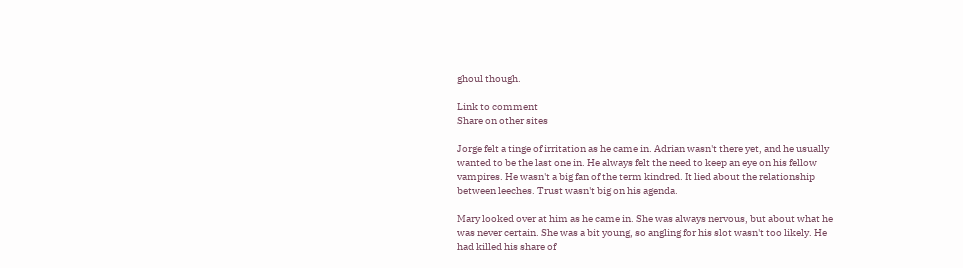ghoul though.

Link to comment
Share on other sites

Jorge felt a tinge of irritation as he came in. Adrian wasn't there yet, and he usually wanted to be the last one in. He always felt the need to keep an eye on his fellow vampires. He wasn't a big fan of the term kindred. It lied about the relationship between leeches. Trust wasn't big on his agenda.

Mary looked over at him as he came in. She was always nervous, but about what he was never certain. She was a bit young, so angling for his slot wasn't too likely. He had killed his share of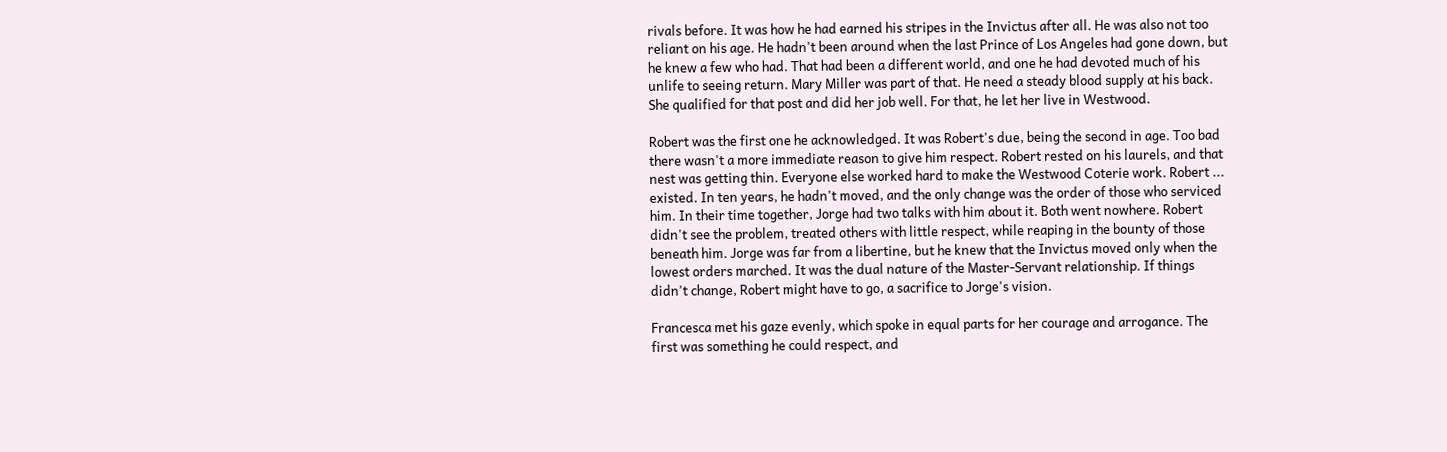rivals before. It was how he had earned his stripes in the Invictus after all. He was also not too reliant on his age. He hadn't been around when the last Prince of Los Angeles had gone down, but he knew a few who had. That had been a different world, and one he had devoted much of his unlife to seeing return. Mary Miller was part of that. He need a steady blood supply at his back. She qualified for that post and did her job well. For that, he let her live in Westwood.

Robert was the first one he acknowledged. It was Robert's due, being the second in age. Too bad there wasn't a more immediate reason to give him respect. Robert rested on his laurels, and that nest was getting thin. Everyone else worked hard to make the Westwood Coterie work. Robert ... existed. In ten years, he hadn't moved, and the only change was the order of those who serviced him. In their time together, Jorge had two talks with him about it. Both went nowhere. Robert didn't see the problem, treated others with little respect, while reaping in the bounty of those beneath him. Jorge was far from a libertine, but he knew that the Invictus moved only when the lowest orders marched. It was the dual nature of the Master-Servant relationship. If things didn't change, Robert might have to go, a sacrifice to Jorge's vision.

Francesca met his gaze evenly, which spoke in equal parts for her courage and arrogance. The first was something he could respect, and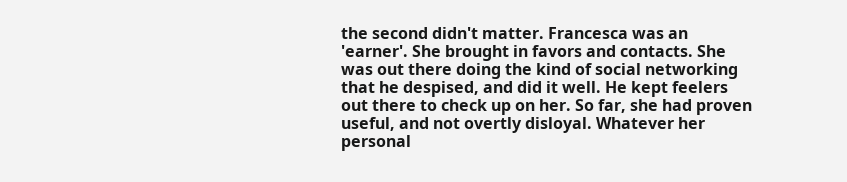the second didn't matter. Francesca was an 'earner'. She brought in favors and contacts. She was out there doing the kind of social networking that he despised, and did it well. He kept feelers out there to check up on her. So far, she had proven useful, and not overtly disloyal. Whatever her personal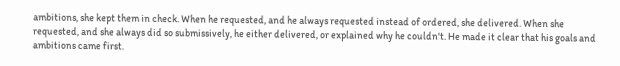ambitions, she kept them in check. When he requested, and he always requested instead of ordered, she delivered. When she requested, and she always did so submissively, he either delivered, or explained why he couldn't. He made it clear that his goals and ambitions came first.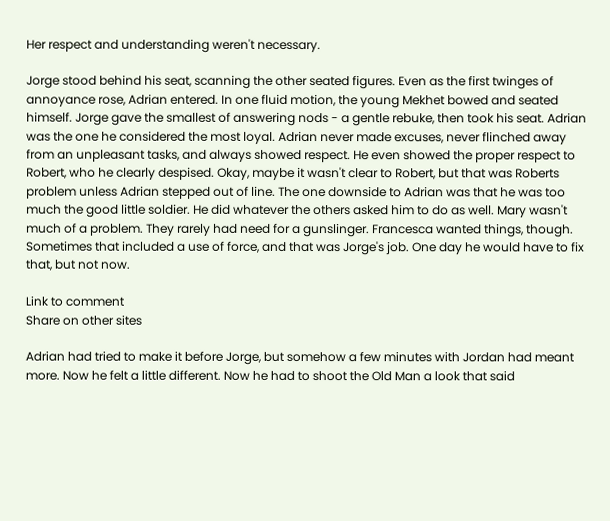Her respect and understanding weren't necessary.

Jorge stood behind his seat, scanning the other seated figures. Even as the first twinges of annoyance rose, Adrian entered. In one fluid motion, the young Mekhet bowed and seated himself. Jorge gave the smallest of answering nods - a gentle rebuke, then took his seat. Adrian was the one he considered the most loyal. Adrian never made excuses, never flinched away from an unpleasant tasks, and always showed respect. He even showed the proper respect to Robert, who he clearly despised. Okay, maybe it wasn't clear to Robert, but that was Roberts problem unless Adrian stepped out of line. The one downside to Adrian was that he was too much the good little soldier. He did whatever the others asked him to do as well. Mary wasn't much of a problem. They rarely had need for a gunslinger. Francesca wanted things, though. Sometimes that included a use of force, and that was Jorge's job. One day he would have to fix that, but not now.

Link to comment
Share on other sites

Adrian had tried to make it before Jorge, but somehow a few minutes with Jordan had meant more. Now he felt a little different. Now he had to shoot the Old Man a look that said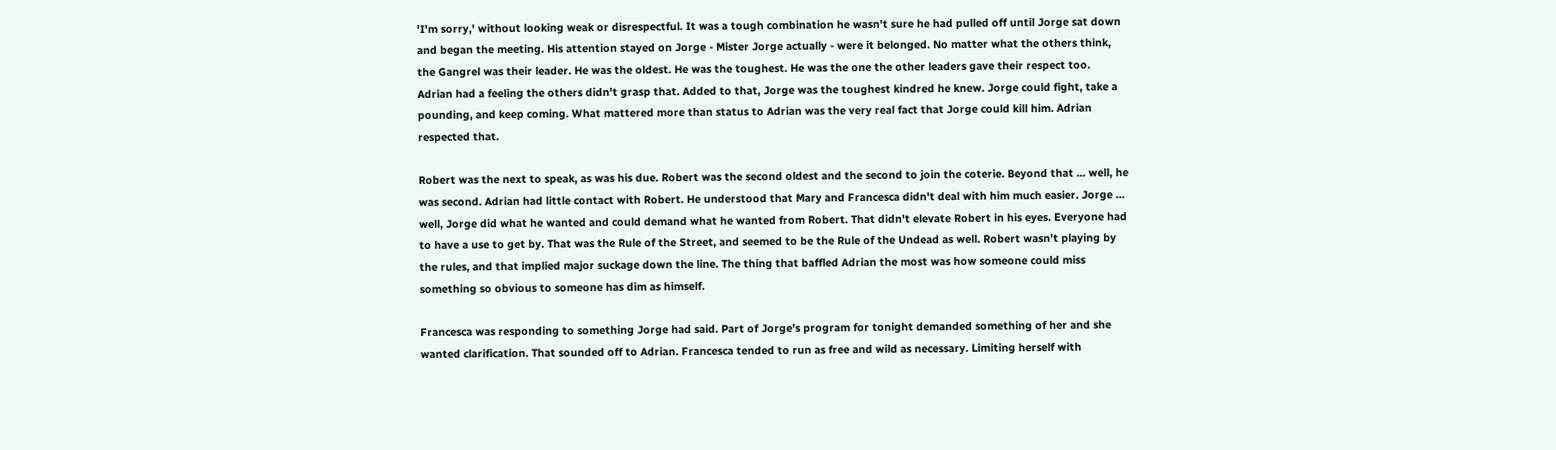'I'm sorry,' without looking weak or disrespectful. It was a tough combination he wasn't sure he had pulled off until Jorge sat down and began the meeting. His attention stayed on Jorge - Mister Jorge actually - were it belonged. No matter what the others think, the Gangrel was their leader. He was the oldest. He was the toughest. He was the one the other leaders gave their respect too. Adrian had a feeling the others didn't grasp that. Added to that, Jorge was the toughest kindred he knew. Jorge could fight, take a pounding, and keep coming. What mattered more than status to Adrian was the very real fact that Jorge could kill him. Adrian respected that.

Robert was the next to speak, as was his due. Robert was the second oldest and the second to join the coterie. Beyond that ... well, he was second. Adrian had little contact with Robert. He understood that Mary and Francesca didn't deal with him much easier. Jorge ... well, Jorge did what he wanted and could demand what he wanted from Robert. That didn't elevate Robert in his eyes. Everyone had to have a use to get by. That was the Rule of the Street, and seemed to be the Rule of the Undead as well. Robert wasn't playing by the rules, and that implied major suckage down the line. The thing that baffled Adrian the most was how someone could miss something so obvious to someone has dim as himself.

Francesca was responding to something Jorge had said. Part of Jorge's program for tonight demanded something of her and she wanted clarification. That sounded off to Adrian. Francesca tended to run as free and wild as necessary. Limiting herself with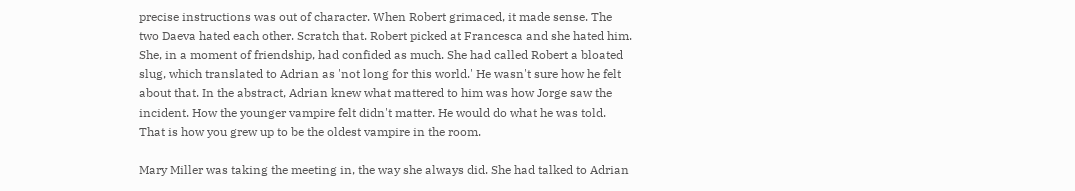precise instructions was out of character. When Robert grimaced, it made sense. The two Daeva hated each other. Scratch that. Robert picked at Francesca and she hated him. She, in a moment of friendship, had confided as much. She had called Robert a bloated slug, which translated to Adrian as 'not long for this world.' He wasn't sure how he felt about that. In the abstract, Adrian knew what mattered to him was how Jorge saw the incident. How the younger vampire felt didn't matter. He would do what he was told. That is how you grew up to be the oldest vampire in the room.

Mary Miller was taking the meeting in, the way she always did. She had talked to Adrian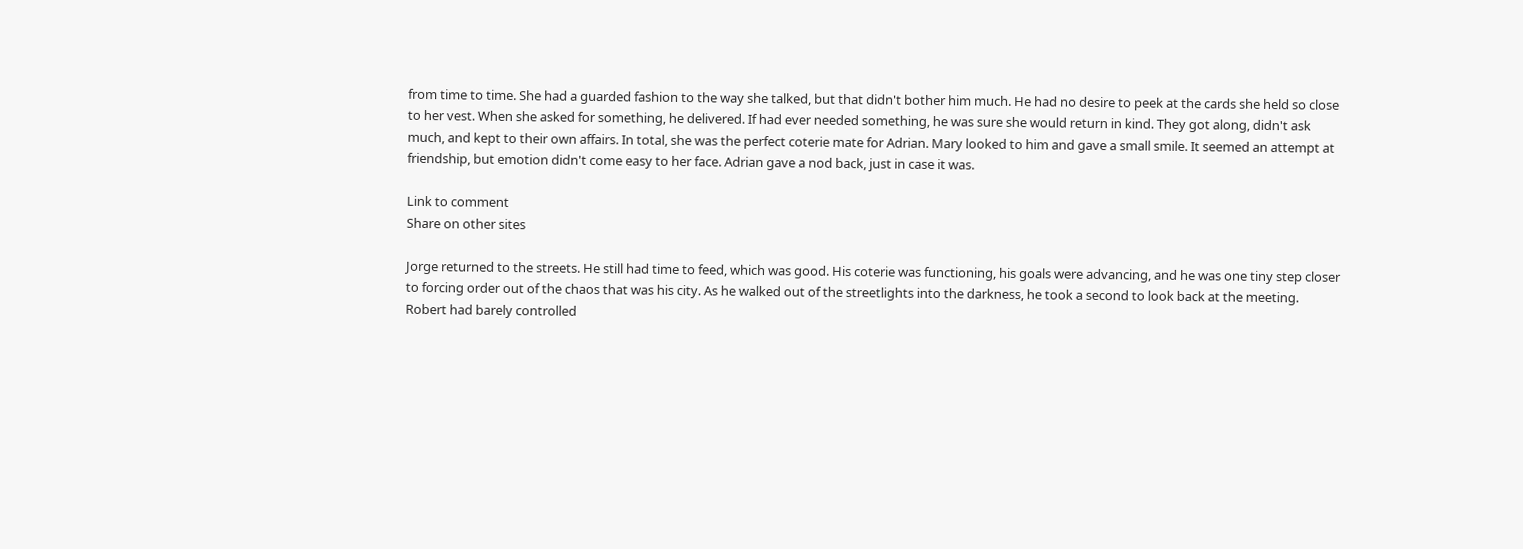from time to time. She had a guarded fashion to the way she talked, but that didn't bother him much. He had no desire to peek at the cards she held so close to her vest. When she asked for something, he delivered. If had ever needed something, he was sure she would return in kind. They got along, didn't ask much, and kept to their own affairs. In total, she was the perfect coterie mate for Adrian. Mary looked to him and gave a small smile. It seemed an attempt at friendship, but emotion didn't come easy to her face. Adrian gave a nod back, just in case it was.

Link to comment
Share on other sites

Jorge returned to the streets. He still had time to feed, which was good. His coterie was functioning, his goals were advancing, and he was one tiny step closer to forcing order out of the chaos that was his city. As he walked out of the streetlights into the darkness, he took a second to look back at the meeting. Robert had barely controlled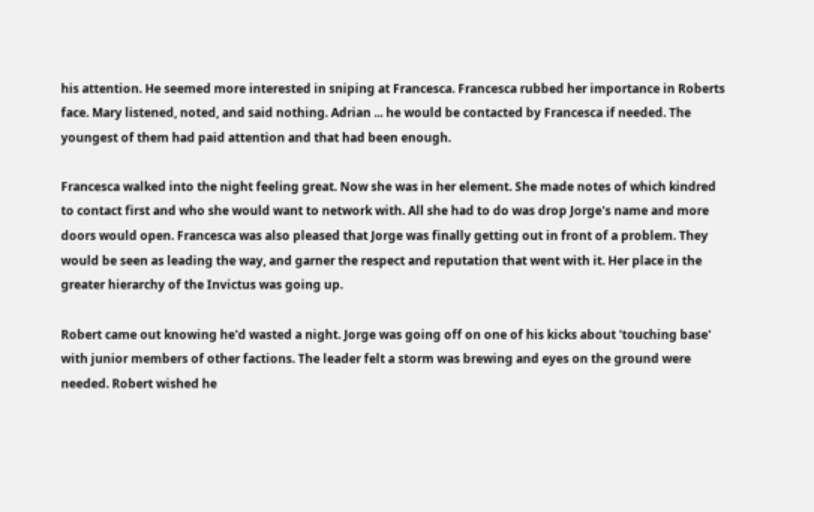his attention. He seemed more interested in sniping at Francesca. Francesca rubbed her importance in Roberts face. Mary listened, noted, and said nothing. Adrian ... he would be contacted by Francesca if needed. The youngest of them had paid attention and that had been enough.

Francesca walked into the night feeling great. Now she was in her element. She made notes of which kindred to contact first and who she would want to network with. All she had to do was drop Jorge's name and more doors would open. Francesca was also pleased that Jorge was finally getting out in front of a problem. They would be seen as leading the way, and garner the respect and reputation that went with it. Her place in the greater hierarchy of the Invictus was going up.

Robert came out knowing he'd wasted a night. Jorge was going off on one of his kicks about 'touching base' with junior members of other factions. The leader felt a storm was brewing and eyes on the ground were needed. Robert wished he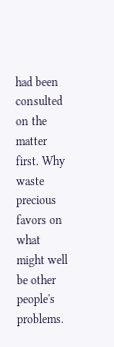had been consulted on the matter first. Why waste precious favors on what might well be other people's problems.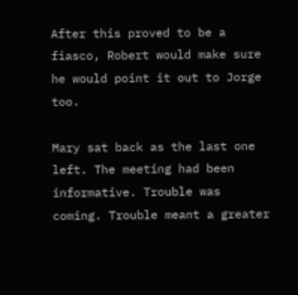After this proved to be a fiasco, Robert would make sure he would point it out to Jorge too.

Mary sat back as the last one left. The meeting had been informative. Trouble was coming. Trouble meant a greater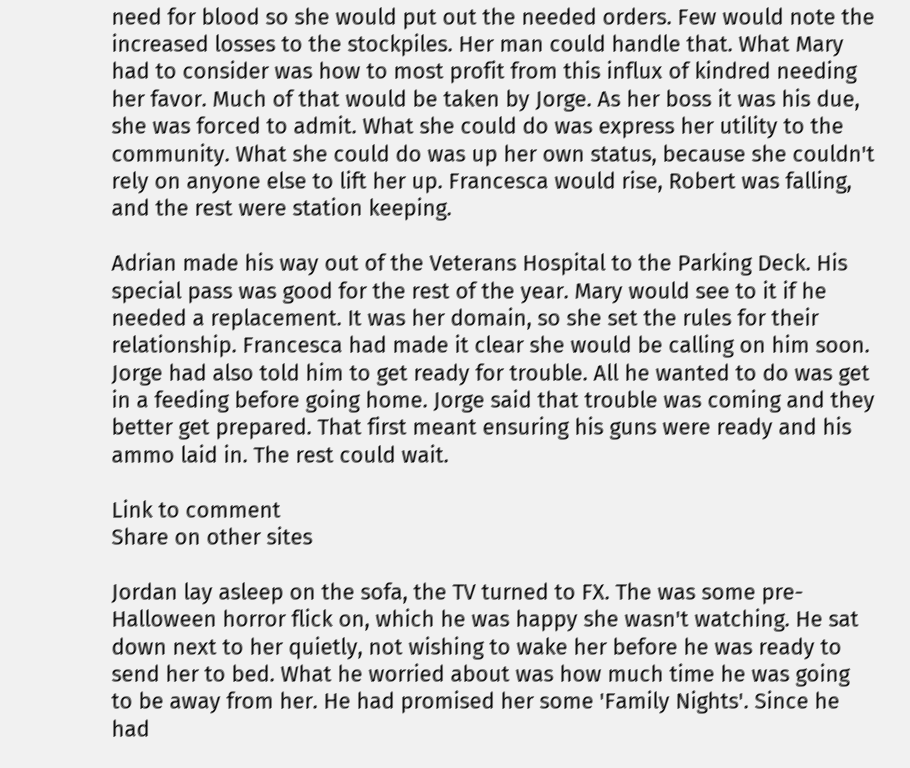need for blood so she would put out the needed orders. Few would note the increased losses to the stockpiles. Her man could handle that. What Mary had to consider was how to most profit from this influx of kindred needing her favor. Much of that would be taken by Jorge. As her boss it was his due, she was forced to admit. What she could do was express her utility to the community. What she could do was up her own status, because she couldn't rely on anyone else to lift her up. Francesca would rise, Robert was falling, and the rest were station keeping.

Adrian made his way out of the Veterans Hospital to the Parking Deck. His special pass was good for the rest of the year. Mary would see to it if he needed a replacement. It was her domain, so she set the rules for their relationship. Francesca had made it clear she would be calling on him soon. Jorge had also told him to get ready for trouble. All he wanted to do was get in a feeding before going home. Jorge said that trouble was coming and they better get prepared. That first meant ensuring his guns were ready and his ammo laid in. The rest could wait.

Link to comment
Share on other sites

Jordan lay asleep on the sofa, the TV turned to FX. The was some pre-Halloween horror flick on, which he was happy she wasn't watching. He sat down next to her quietly, not wishing to wake her before he was ready to send her to bed. What he worried about was how much time he was going to be away from her. He had promised her some 'Family Nights'. Since he had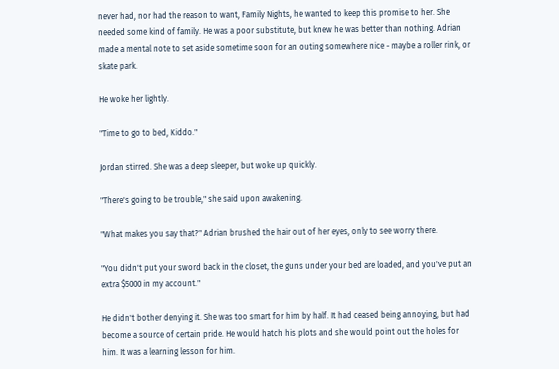never had, nor had the reason to want, Family Nights, he wanted to keep this promise to her. She needed some kind of family. He was a poor substitute, but knew he was better than nothing. Adrian made a mental note to set aside sometime soon for an outing somewhere nice - maybe a roller rink, or skate park.

He woke her lightly.

"Time to go to bed, Kiddo."

Jordan stirred. She was a deep sleeper, but woke up quickly.

"There's going to be trouble," she said upon awakening.

"What makes you say that?" Adrian brushed the hair out of her eyes, only to see worry there.

"You didn't put your sword back in the closet, the guns under your bed are loaded, and you've put an extra $5000 in my account."

He didn't bother denying it. She was too smart for him by half. It had ceased being annoying, but had become a source of certain pride. He would hatch his plots and she would point out the holes for him. It was a learning lesson for him.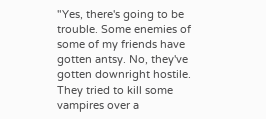"Yes, there's going to be trouble. Some enemies of some of my friends have gotten antsy. No, they've gotten downright hostile. They tried to kill some vampires over a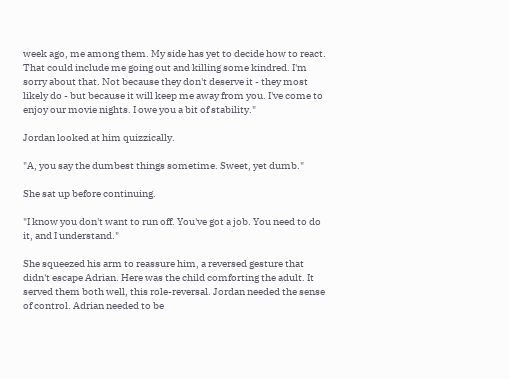week ago, me among them. My side has yet to decide how to react. That could include me going out and killing some kindred. I'm sorry about that. Not because they don't deserve it - they most likely do - but because it will keep me away from you. I've come to enjoy our movie nights. I owe you a bit of stability."

Jordan looked at him quizzically.

"A, you say the dumbest things sometime. Sweet, yet dumb."

She sat up before continuing.

"I know you don't want to run off. You've got a job. You need to do it, and I understand."

She squeezed his arm to reassure him, a reversed gesture that didn't escape Adrian. Here was the child comforting the adult. It served them both well, this role-reversal. Jordan needed the sense of control. Adrian needed to be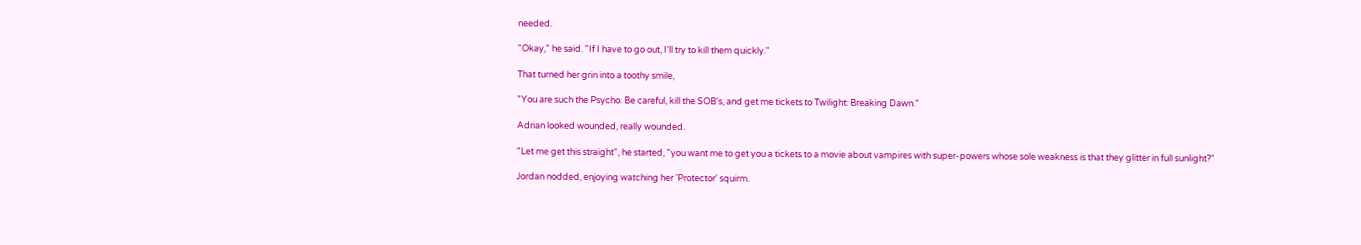needed.

"Okay," he said. "If I have to go out, I'll try to kill them quickly."

That turned her grin into a toothy smile,

"You are such the Psycho. Be careful, kill the SOB's, and get me tickets to Twilight: Breaking Dawn."

Adrian looked wounded, really wounded.

"Let me get this straight", he started, "you want me to get you a tickets to a movie about vampires with super-powers whose sole weakness is that they glitter in full sunlight?"

Jordan nodded, enjoying watching her 'Protector' squirm.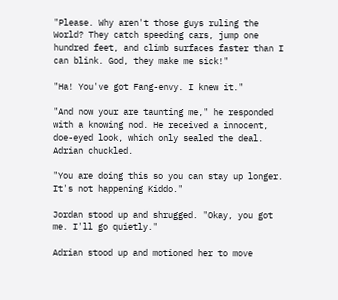"Please. Why aren't those guys ruling the World? They catch speeding cars, jump one hundred feet, and climb surfaces faster than I can blink. God, they make me sick!"

"Ha! You've got Fang-envy. I knew it."

"And now your are taunting me," he responded with a knowing nod. He received a innocent, doe-eyed look, which only sealed the deal. Adrian chuckled.

"You are doing this so you can stay up longer. It's not happening Kiddo."

Jordan stood up and shrugged. "Okay, you got me. I'll go quietly."

Adrian stood up and motioned her to move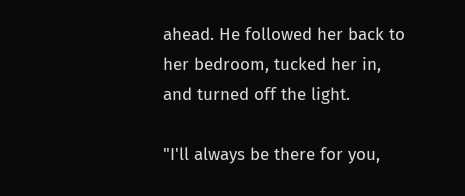ahead. He followed her back to her bedroom, tucked her in, and turned off the light.

"I'll always be there for you,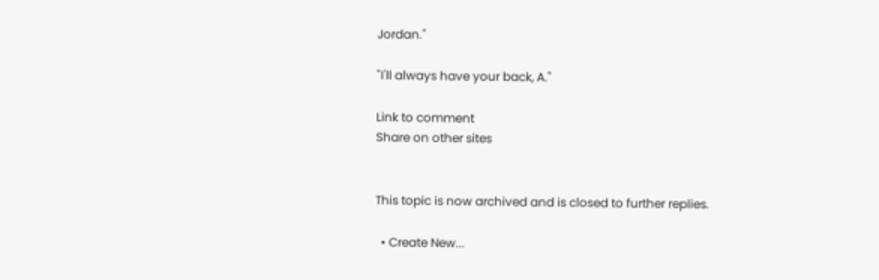Jordan."

"I'll always have your back, A."

Link to comment
Share on other sites


This topic is now archived and is closed to further replies.

  • Create New...